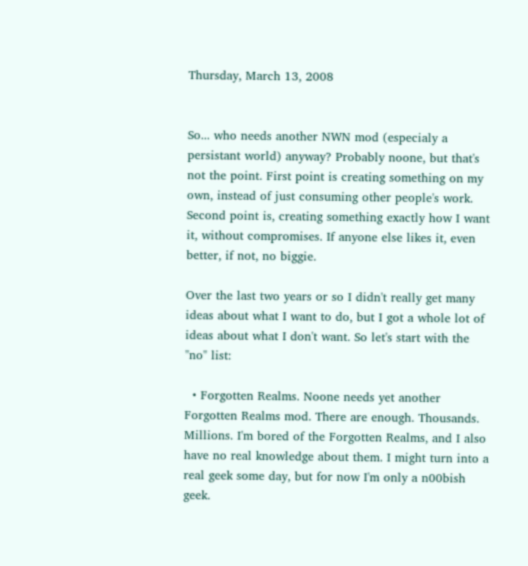Thursday, March 13, 2008


So... who needs another NWN mod (especialy a persistant world) anyway? Probably noone, but that's not the point. First point is creating something on my own, instead of just consuming other people's work. Second point is, creating something exactly how I want it, without compromises. If anyone else likes it, even better, if not, no biggie.

Over the last two years or so I didn't really get many ideas about what I want to do, but I got a whole lot of ideas about what I don't want. So let's start with the "no" list:

  • Forgotten Realms. Noone needs yet another Forgotten Realms mod. There are enough. Thousands. Millions. I'm bored of the Forgotten Realms, and I also have no real knowledge about them. I might turn into a real geek some day, but for now I'm only a n00bish geek.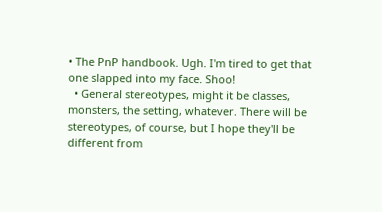• The PnP handbook. Ugh. I'm tired to get that one slapped into my face. Shoo!
  • General stereotypes, might it be classes, monsters, the setting, whatever. There will be stereotypes, of course, but I hope they'll be different from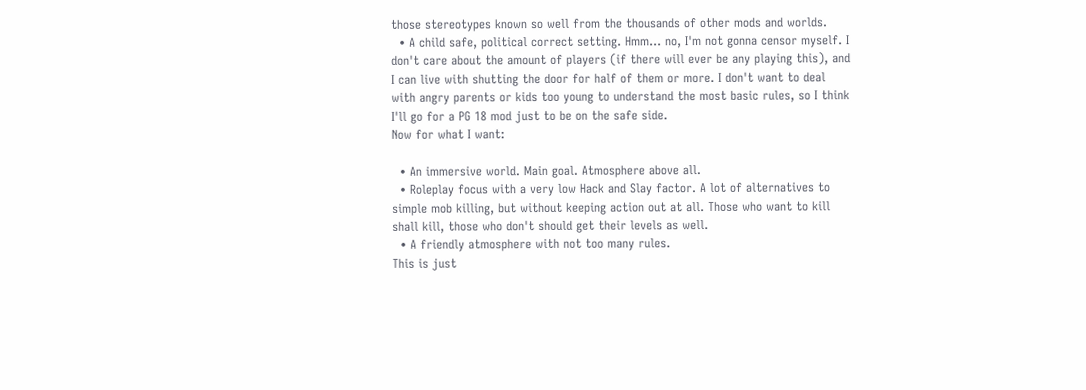those stereotypes known so well from the thousands of other mods and worlds.
  • A child safe, political correct setting. Hmm... no, I'm not gonna censor myself. I don't care about the amount of players (if there will ever be any playing this), and I can live with shutting the door for half of them or more. I don't want to deal with angry parents or kids too young to understand the most basic rules, so I think I'll go for a PG 18 mod just to be on the safe side.
Now for what I want:

  • An immersive world. Main goal. Atmosphere above all.
  • Roleplay focus with a very low Hack and Slay factor. A lot of alternatives to simple mob killing, but without keeping action out at all. Those who want to kill shall kill, those who don't should get their levels as well.
  • A friendly atmosphere with not too many rules.
This is just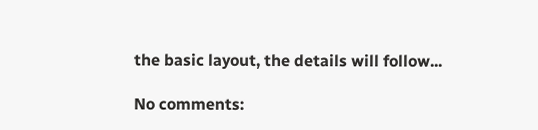the basic layout, the details will follow...

No comments: